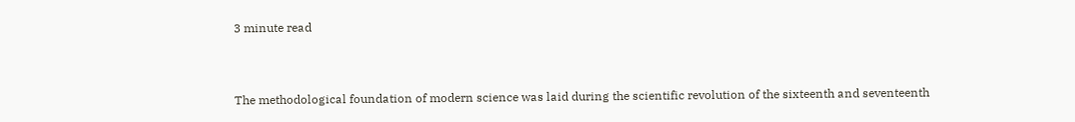3 minute read



The methodological foundation of modern science was laid during the scientific revolution of the sixteenth and seventeenth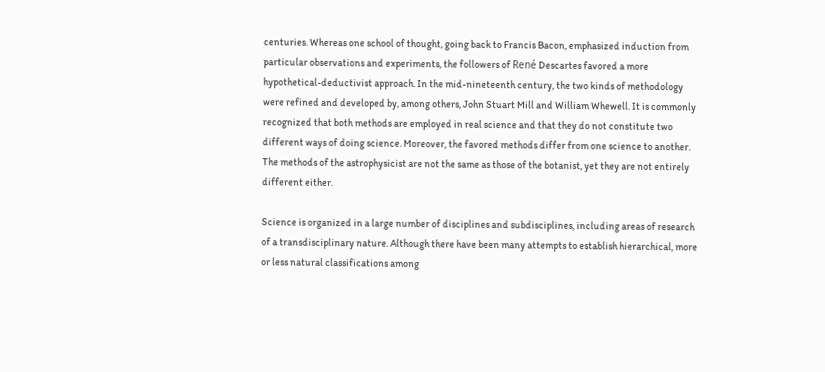centuries. Whereas one school of thought, going back to Francis Bacon, emphasized induction from particular observations and experiments, the followers of René Descartes favored a more hypothetical-deductivist approach. In the mid-nineteenth century, the two kinds of methodology were refined and developed by, among others, John Stuart Mill and William Whewell. It is commonly recognized that both methods are employed in real science and that they do not constitute two different ways of doing science. Moreover, the favored methods differ from one science to another. The methods of the astrophysicist are not the same as those of the botanist, yet they are not entirely different either.

Science is organized in a large number of disciplines and subdisciplines, including areas of research of a transdisciplinary nature. Although there have been many attempts to establish hierarchical, more or less natural classifications among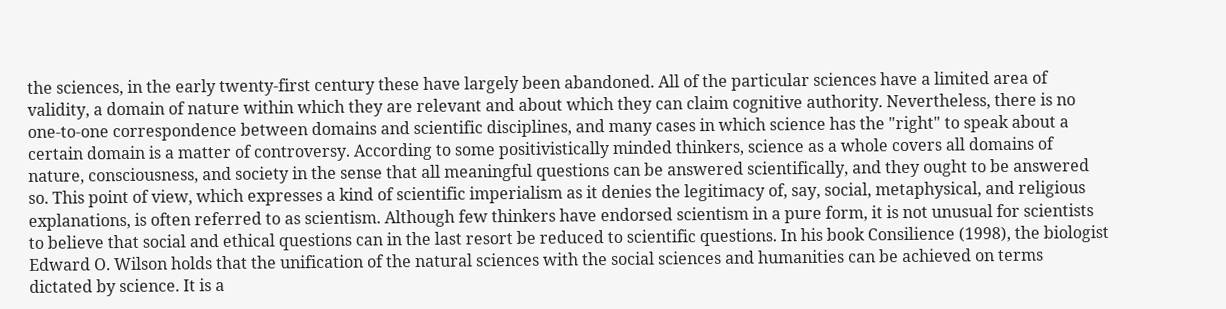the sciences, in the early twenty-first century these have largely been abandoned. All of the particular sciences have a limited area of validity, a domain of nature within which they are relevant and about which they can claim cognitive authority. Nevertheless, there is no one-to-one correspondence between domains and scientific disciplines, and many cases in which science has the "right" to speak about a certain domain is a matter of controversy. According to some positivistically minded thinkers, science as a whole covers all domains of nature, consciousness, and society in the sense that all meaningful questions can be answered scientifically, and they ought to be answered so. This point of view, which expresses a kind of scientific imperialism as it denies the legitimacy of, say, social, metaphysical, and religious explanations, is often referred to as scientism. Although few thinkers have endorsed scientism in a pure form, it is not unusual for scientists to believe that social and ethical questions can in the last resort be reduced to scientific questions. In his book Consilience (1998), the biologist Edward O. Wilson holds that the unification of the natural sciences with the social sciences and humanities can be achieved on terms dictated by science. It is a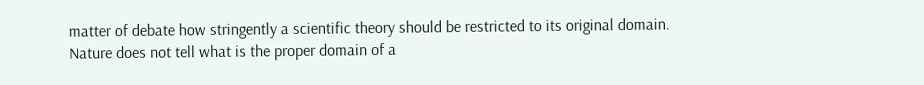matter of debate how stringently a scientific theory should be restricted to its original domain. Nature does not tell what is the proper domain of a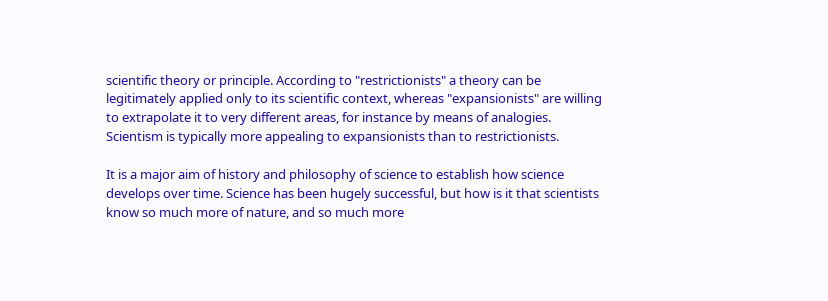scientific theory or principle. According to "restrictionists" a theory can be legitimately applied only to its scientific context, whereas "expansionists" are willing to extrapolate it to very different areas, for instance by means of analogies. Scientism is typically more appealing to expansionists than to restrictionists.

It is a major aim of history and philosophy of science to establish how science develops over time. Science has been hugely successful, but how is it that scientists know so much more of nature, and so much more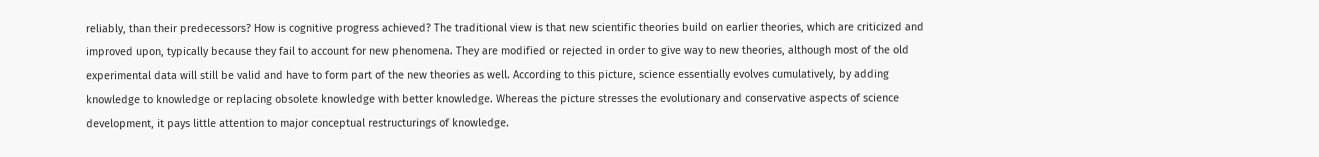reliably, than their predecessors? How is cognitive progress achieved? The traditional view is that new scientific theories build on earlier theories, which are criticized and improved upon, typically because they fail to account for new phenomena. They are modified or rejected in order to give way to new theories, although most of the old experimental data will still be valid and have to form part of the new theories as well. According to this picture, science essentially evolves cumulatively, by adding knowledge to knowledge or replacing obsolete knowledge with better knowledge. Whereas the picture stresses the evolutionary and conservative aspects of science development, it pays little attention to major conceptual restructurings of knowledge.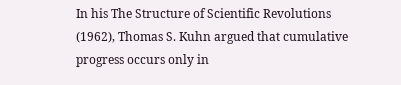In his The Structure of Scientific Revolutions (1962), Thomas S. Kuhn argued that cumulative progress occurs only in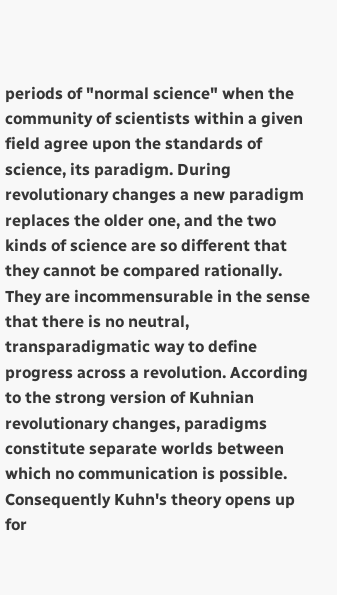periods of "normal science" when the community of scientists within a given field agree upon the standards of science, its paradigm. During revolutionary changes a new paradigm replaces the older one, and the two kinds of science are so different that they cannot be compared rationally. They are incommensurable in the sense that there is no neutral, transparadigmatic way to define progress across a revolution. According to the strong version of Kuhnian revolutionary changes, paradigms constitute separate worlds between which no communication is possible. Consequently Kuhn's theory opens up for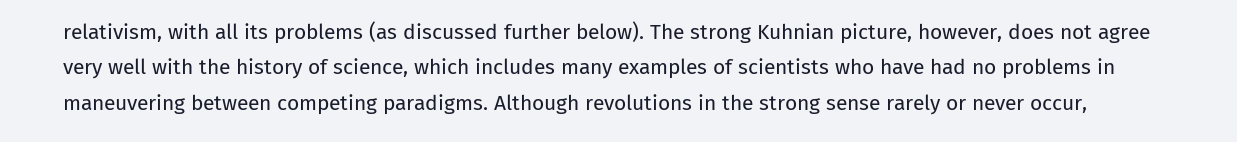relativism, with all its problems (as discussed further below). The strong Kuhnian picture, however, does not agree very well with the history of science, which includes many examples of scientists who have had no problems in maneuvering between competing paradigms. Although revolutions in the strong sense rarely or never occur,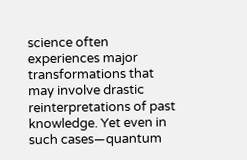science often experiences major transformations that may involve drastic reinterpretations of past knowledge. Yet even in such cases—quantum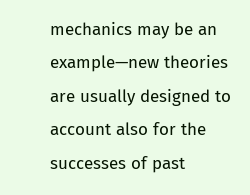mechanics may be an example—new theories are usually designed to account also for the successes of past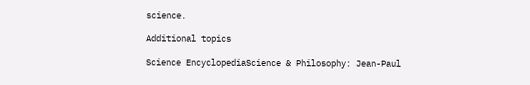science.

Additional topics

Science EncyclopediaScience & Philosophy: Jean-Paul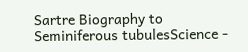Sartre Biography to Seminiferous tubulesScience -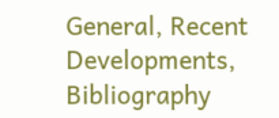General, Recent Developments, Bibliography